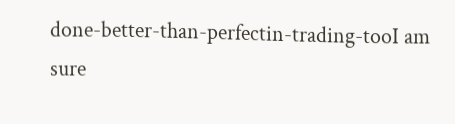done-better-than-perfectin-trading-tooI am sure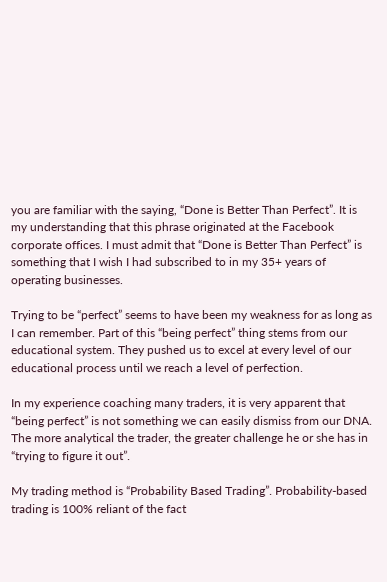you are familiar with the saying, “Done is Better Than Perfect”. It is my understanding that this phrase originated at the Facebook corporate offices. I must admit that “Done is Better Than Perfect” is something that I wish I had subscribed to in my 35+ years of operating businesses.

Trying to be “perfect” seems to have been my weakness for as long as I can remember. Part of this “being perfect” thing stems from our educational system. They pushed us to excel at every level of our educational process until we reach a level of perfection.

In my experience coaching many traders, it is very apparent that “being perfect” is not something we can easily dismiss from our DNA. The more analytical the trader, the greater challenge he or she has in “trying to figure it out”.

My trading method is “Probability Based Trading”. Probability-based trading is 100% reliant of the fact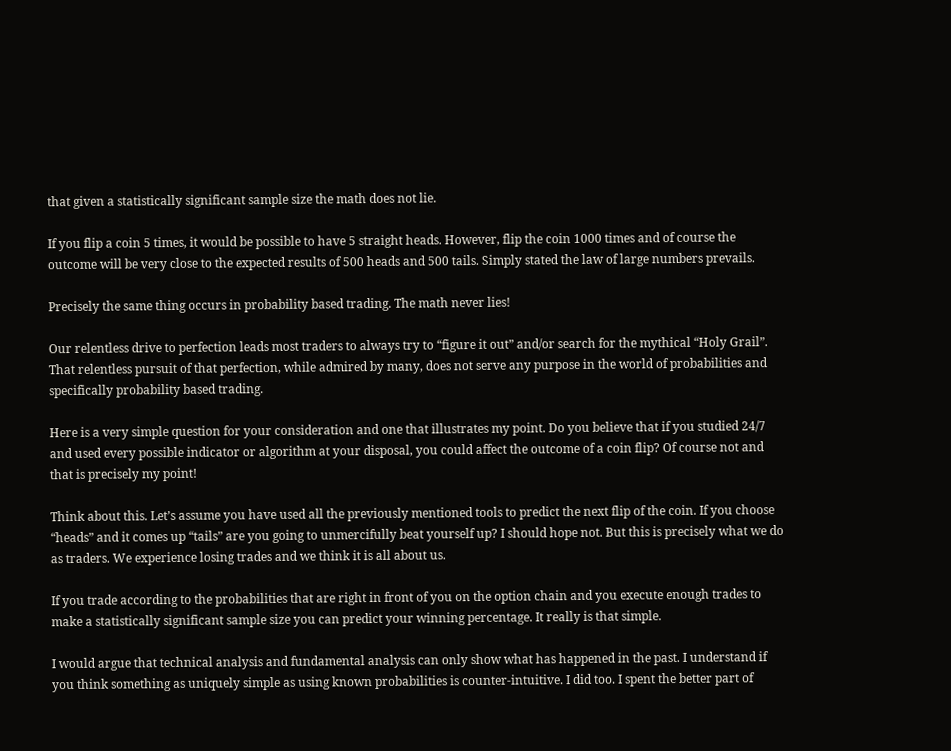that given a statistically significant sample size the math does not lie.

If you flip a coin 5 times, it would be possible to have 5 straight heads. However, flip the coin 1000 times and of course the outcome will be very close to the expected results of 500 heads and 500 tails. Simply stated the law of large numbers prevails.

Precisely the same thing occurs in probability based trading. The math never lies!

Our relentless drive to perfection leads most traders to always try to “figure it out” and/or search for the mythical “Holy Grail”. That relentless pursuit of that perfection, while admired by many, does not serve any purpose in the world of probabilities and specifically probability based trading.

Here is a very simple question for your consideration and one that illustrates my point. Do you believe that if you studied 24/7 and used every possible indicator or algorithm at your disposal, you could affect the outcome of a coin flip? Of course not and that is precisely my point!

Think about this. Let’s assume you have used all the previously mentioned tools to predict the next flip of the coin. If you choose “heads” and it comes up “tails” are you going to unmercifully beat yourself up? I should hope not. But this is precisely what we do as traders. We experience losing trades and we think it is all about us.

If you trade according to the probabilities that are right in front of you on the option chain and you execute enough trades to make a statistically significant sample size you can predict your winning percentage. It really is that simple.

I would argue that technical analysis and fundamental analysis can only show what has happened in the past. I understand if you think something as uniquely simple as using known probabilities is counter-intuitive. I did too. I spent the better part of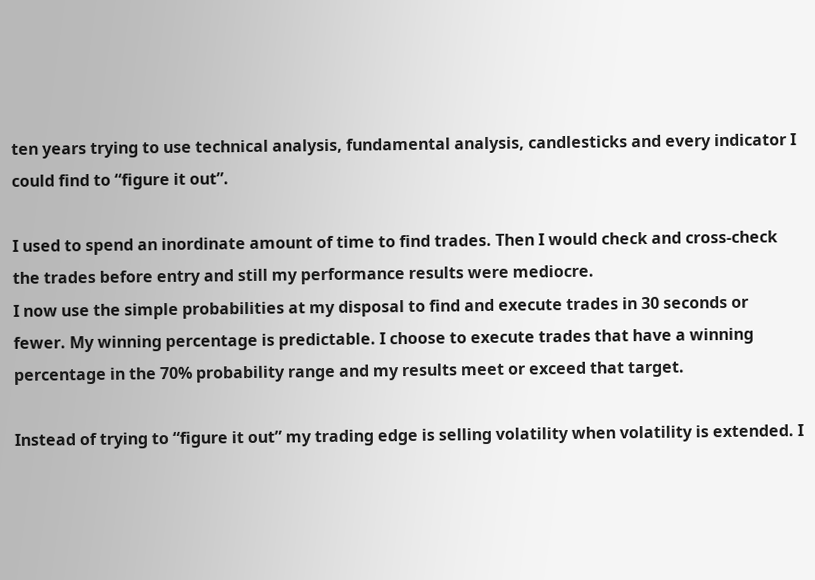ten years trying to use technical analysis, fundamental analysis, candlesticks and every indicator I could find to “figure it out”.

I used to spend an inordinate amount of time to find trades. Then I would check and cross-check the trades before entry and still my performance results were mediocre.
I now use the simple probabilities at my disposal to find and execute trades in 30 seconds or fewer. My winning percentage is predictable. I choose to execute trades that have a winning percentage in the 70% probability range and my results meet or exceed that target.

Instead of trying to “figure it out” my trading edge is selling volatility when volatility is extended. I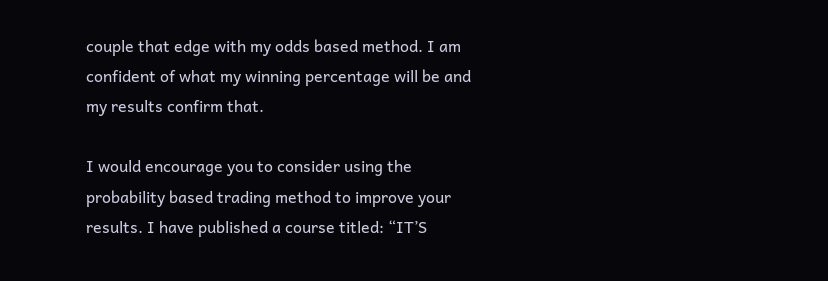couple that edge with my odds based method. I am confident of what my winning percentage will be and my results confirm that.

I would encourage you to consider using the probability based trading method to improve your results. I have published a course titled: “IT’S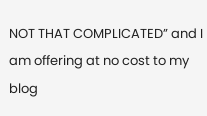NOT THAT COMPLICATED” and I am offering at no cost to my blog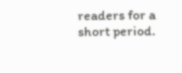readers for a short period.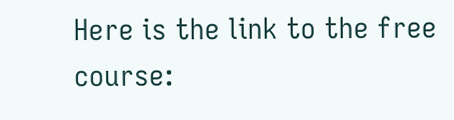Here is the link to the free course: